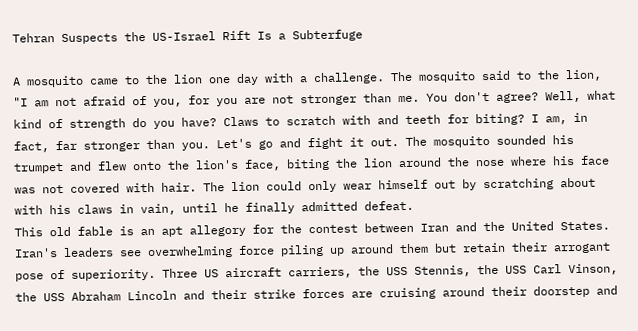Tehran Suspects the US-Israel Rift Is a Subterfuge

A mosquito came to the lion one day with a challenge. The mosquito said to the lion, "I am not afraid of you, for you are not stronger than me. You don't agree? Well, what kind of strength do you have? Claws to scratch with and teeth for biting? I am, in fact, far stronger than you. Let's go and fight it out. The mosquito sounded his trumpet and flew onto the lion's face, biting the lion around the nose where his face was not covered with hair. The lion could only wear himself out by scratching about with his claws in vain, until he finally admitted defeat.
This old fable is an apt allegory for the contest between Iran and the United States.
Iran's leaders see overwhelming force piling up around them but retain their arrogant pose of superiority. Three US aircraft carriers, the USS Stennis, the USS Carl Vinson, the USS Abraham Lincoln and their strike forces are cruising around their doorstep and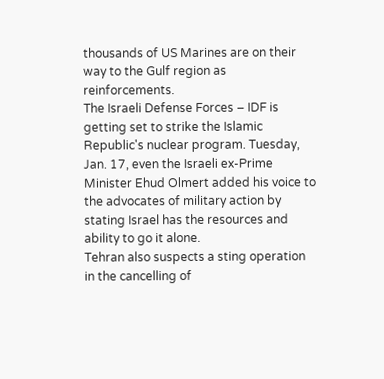thousands of US Marines are on their way to the Gulf region as reinforcements.
The Israeli Defense Forces – IDF is getting set to strike the Islamic Republic's nuclear program. Tuesday, Jan. 17, even the Israeli ex-Prime Minister Ehud Olmert added his voice to the advocates of military action by stating Israel has the resources and ability to go it alone.
Tehran also suspects a sting operation in the cancelling of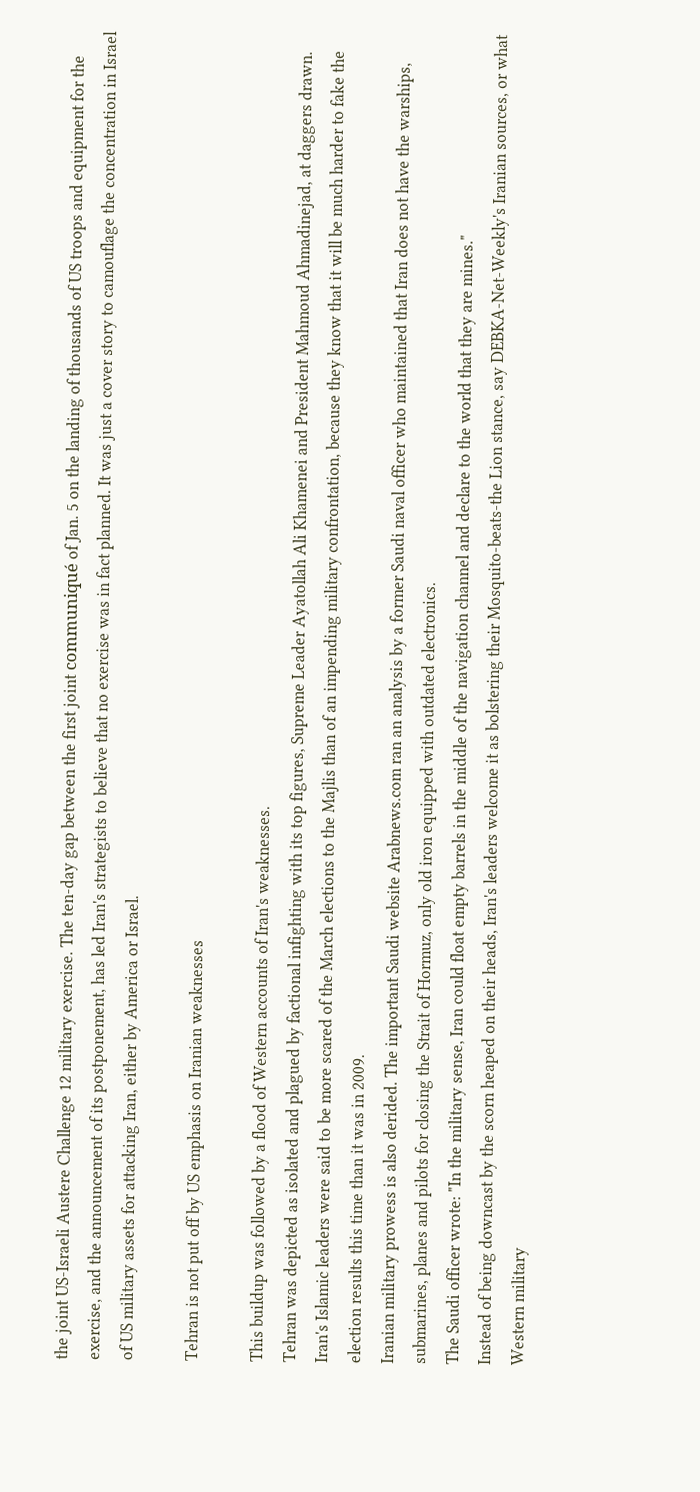the joint US-Israeli Austere Challenge 12 military exercise. The ten-day gap between the first joint communiqué of Jan. 5 on the landing of thousands of US troops and equipment for the exercise, and the announcement of its postponement, has led Iran's strategists to believe that no exercise was in fact planned. It was just a cover story to camouflage the concentration in Israel of US military assets for attacking Iran, either by America or Israel.

Tehran is not put off by US emphasis on Iranian weaknesses

This buildup was followed by a flood of Western accounts of Iran's weaknesses.
Tehran was depicted as isolated and plagued by factional infighting with its top figures, Supreme Leader Ayatollah Ali Khamenei and President Mahmoud Ahmadinejad, at daggers drawn. Iran's Islamic leaders were said to be more scared of the March elections to the Majlis than of an impending military confrontation, because they know that it will be much harder to fake the election results this time than it was in 2009.
Iranian military prowess is also derided. The important Saudi website Arabnews.com ran an analysis by a former Saudi naval officer who maintained that Iran does not have the warships, submarines, planes and pilots for closing the Strait of Hormuz, only old iron equipped with outdated electronics.
The Saudi officer wrote: "In the military sense, Iran could float empty barrels in the middle of the navigation channel and declare to the world that they are mines."
Instead of being downcast by the scorn heaped on their heads, Iran's leaders welcome it as bolstering their Mosquito-beats-the Lion stance, say DEBKA-Net-Weekly's Iranian sources, or what Western military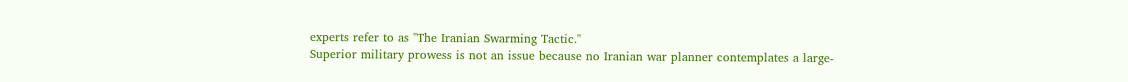experts refer to as "The Iranian Swarming Tactic."
Superior military prowess is not an issue because no Iranian war planner contemplates a large-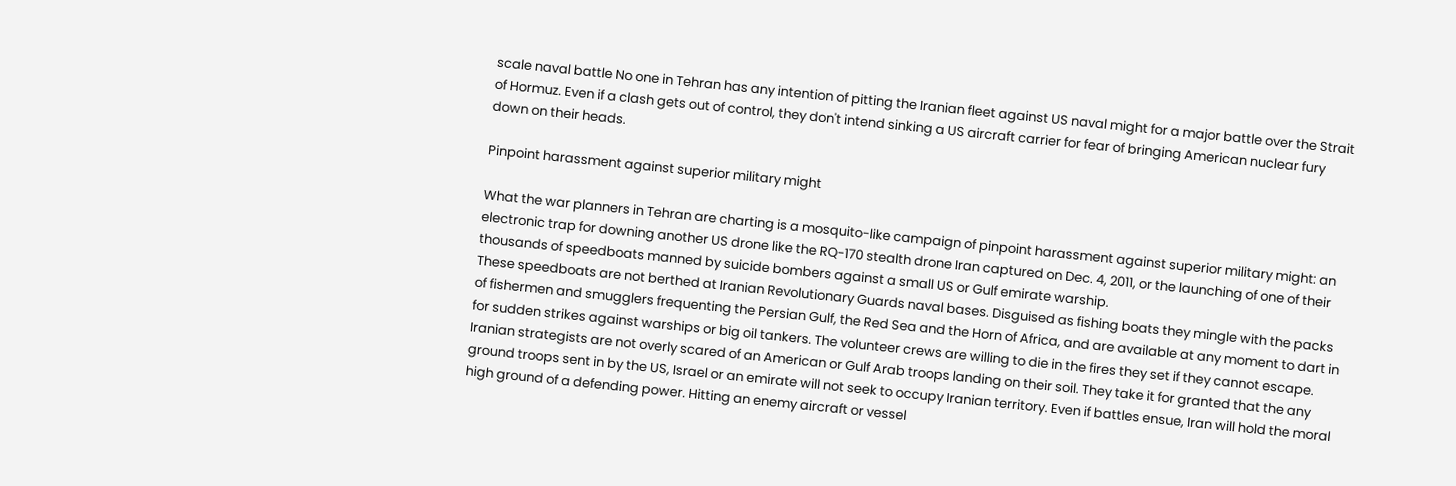scale naval battle No one in Tehran has any intention of pitting the Iranian fleet against US naval might for a major battle over the Strait of Hormuz. Even if a clash gets out of control, they don't intend sinking a US aircraft carrier for fear of bringing American nuclear fury down on their heads.

Pinpoint harassment against superior military might

What the war planners in Tehran are charting is a mosquito-like campaign of pinpoint harassment against superior military might: an electronic trap for downing another US drone like the RQ-170 stealth drone Iran captured on Dec. 4, 2011, or the launching of one of their thousands of speedboats manned by suicide bombers against a small US or Gulf emirate warship.
These speedboats are not berthed at Iranian Revolutionary Guards naval bases. Disguised as fishing boats they mingle with the packs of fishermen and smugglers frequenting the Persian Gulf, the Red Sea and the Horn of Africa, and are available at any moment to dart in for sudden strikes against warships or big oil tankers. The volunteer crews are willing to die in the fires they set if they cannot escape.
Iranian strategists are not overly scared of an American or Gulf Arab troops landing on their soil. They take it for granted that the any ground troops sent in by the US, Israel or an emirate will not seek to occupy Iranian territory. Even if battles ensue, Iran will hold the moral high ground of a defending power. Hitting an enemy aircraft or vessel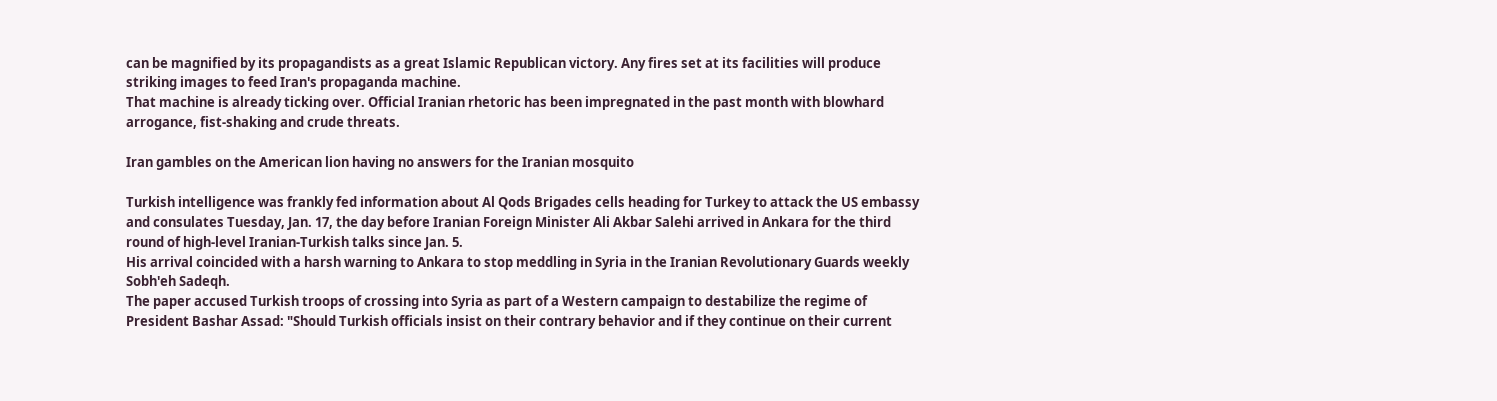can be magnified by its propagandists as a great Islamic Republican victory. Any fires set at its facilities will produce striking images to feed Iran's propaganda machine.
That machine is already ticking over. Official Iranian rhetoric has been impregnated in the past month with blowhard arrogance, fist-shaking and crude threats.

Iran gambles on the American lion having no answers for the Iranian mosquito

Turkish intelligence was frankly fed information about Al Qods Brigades cells heading for Turkey to attack the US embassy and consulates Tuesday, Jan. 17, the day before Iranian Foreign Minister Ali Akbar Salehi arrived in Ankara for the third round of high-level Iranian-Turkish talks since Jan. 5.
His arrival coincided with a harsh warning to Ankara to stop meddling in Syria in the Iranian Revolutionary Guards weekly Sobh'eh Sadeqh.
The paper accused Turkish troops of crossing into Syria as part of a Western campaign to destabilize the regime of President Bashar Assad: "Should Turkish officials insist on their contrary behavior and if they continue on their current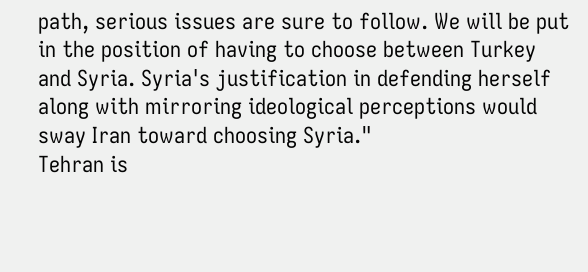path, serious issues are sure to follow. We will be put in the position of having to choose between Turkey and Syria. Syria's justification in defending herself along with mirroring ideological perceptions would sway Iran toward choosing Syria."
Tehran is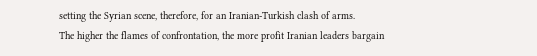setting the Syrian scene, therefore, for an Iranian-Turkish clash of arms.
The higher the flames of confrontation, the more profit Iranian leaders bargain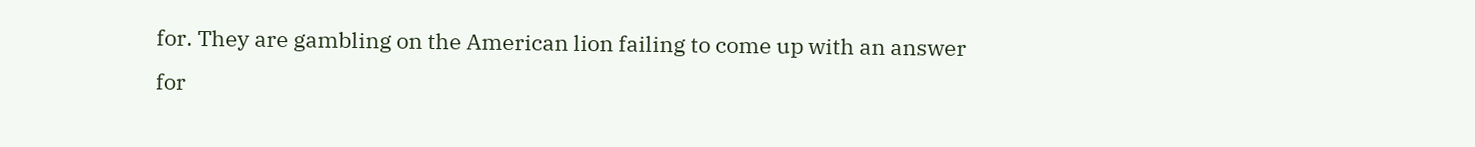for. They are gambling on the American lion failing to come up with an answer for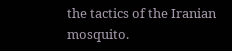the tactics of the Iranian mosquito.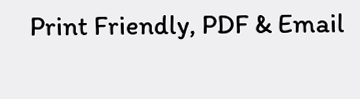Print Friendly, PDF & Email